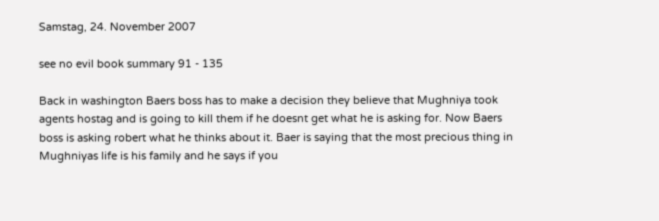Samstag, 24. November 2007

see no evil book summary 91 - 135

Back in washington Baers boss has to make a decision they believe that Mughniya took agents hostag and is going to kill them if he doesnt get what he is asking for. Now Baers boss is asking robert what he thinks about it. Baer is saying that the most precious thing in Mughniyas life is his family and he says if you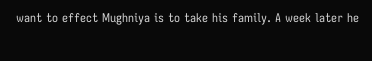want to effect Mughniya is to take his family. A week later he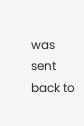was sent back to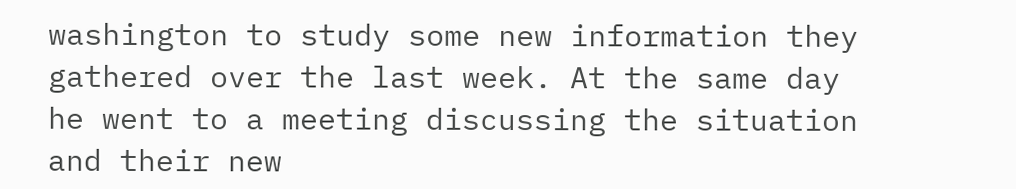washington to study some new information they gathered over the last week. At the same day he went to a meeting discussing the situation and their new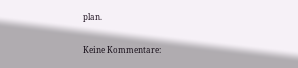plan.

Keine Kommentare: